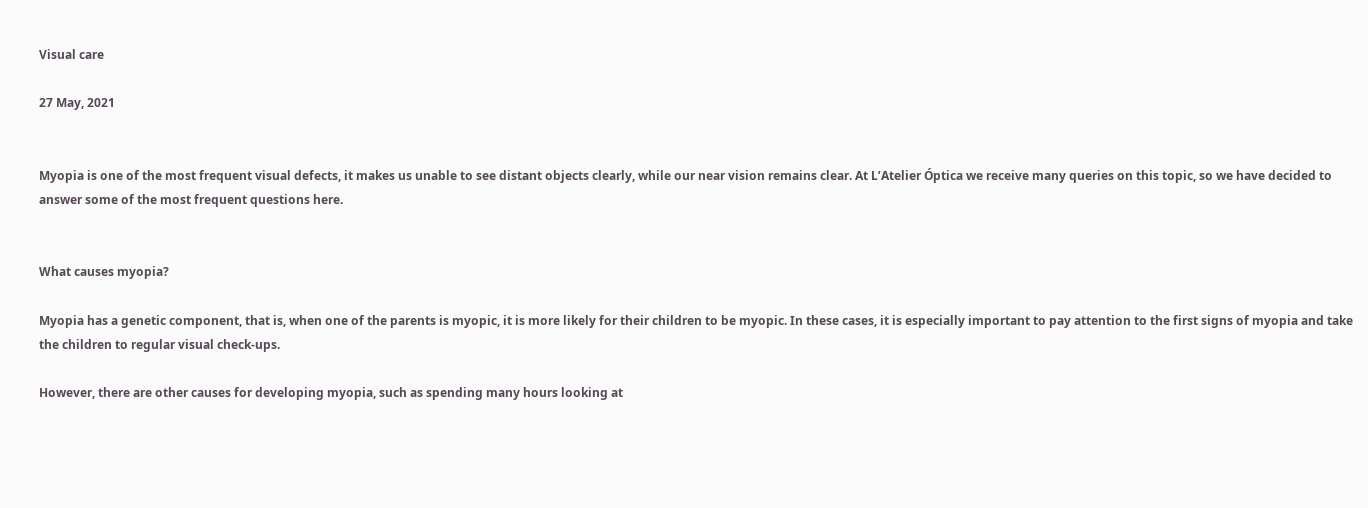Visual care

27 May, 2021


Myopia is one of the most frequent visual defects, it makes us unable to see distant objects clearly, while our near vision remains clear. At L’Atelier Óptica we receive many queries on this topic, so we have decided to answer some of the most frequent questions here.


What causes myopia?

Myopia has a genetic component, that is, when one of the parents is myopic, it is more likely for their children to be myopic. In these cases, it is especially important to pay attention to the first signs of myopia and take the children to regular visual check-ups.

However, there are other causes for developing myopia, such as spending many hours looking at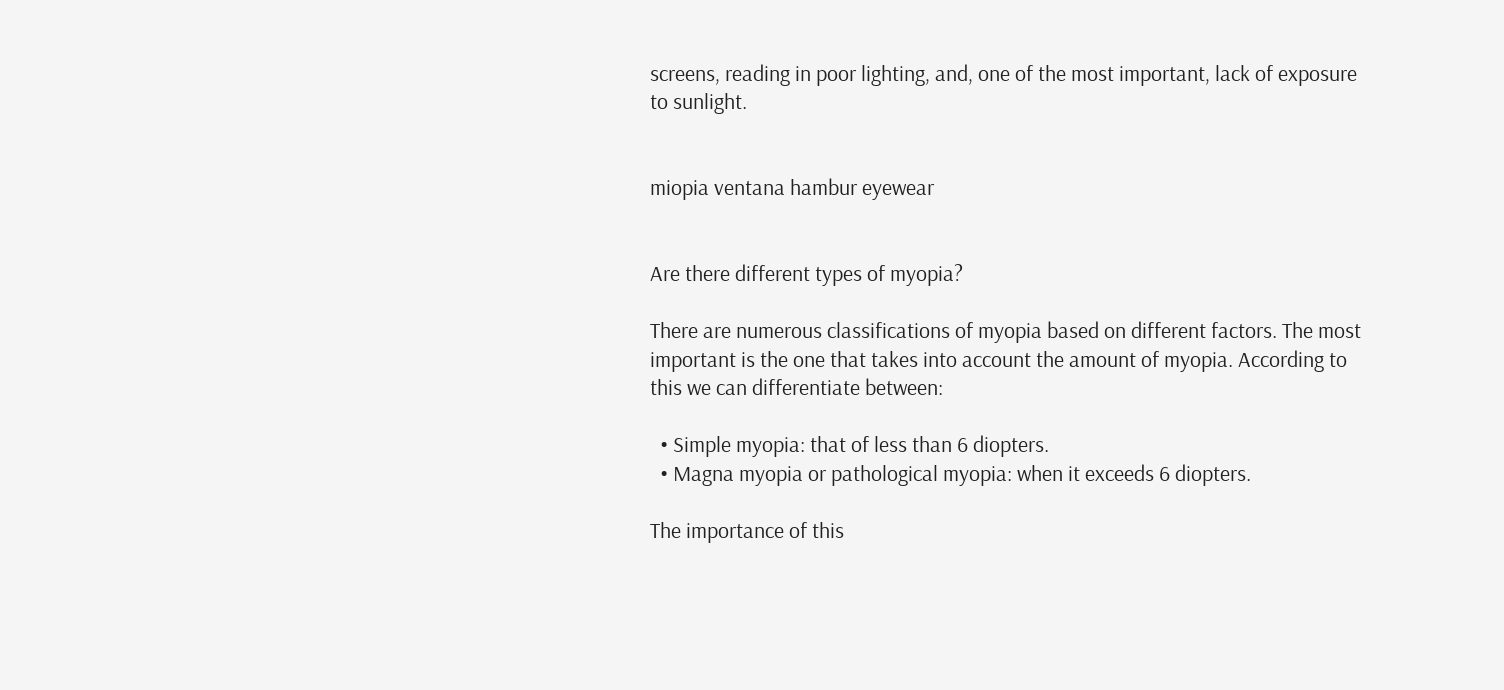screens, reading in poor lighting, and, one of the most important, lack of exposure to sunlight.


miopia ventana hambur eyewear


Are there different types of myopia?

There are numerous classifications of myopia based on different factors. The most important is the one that takes into account the amount of myopia. According to this we can differentiate between:

  • Simple myopia: that of less than 6 diopters.
  • Magna myopia or pathological myopia: when it exceeds 6 diopters.

The importance of this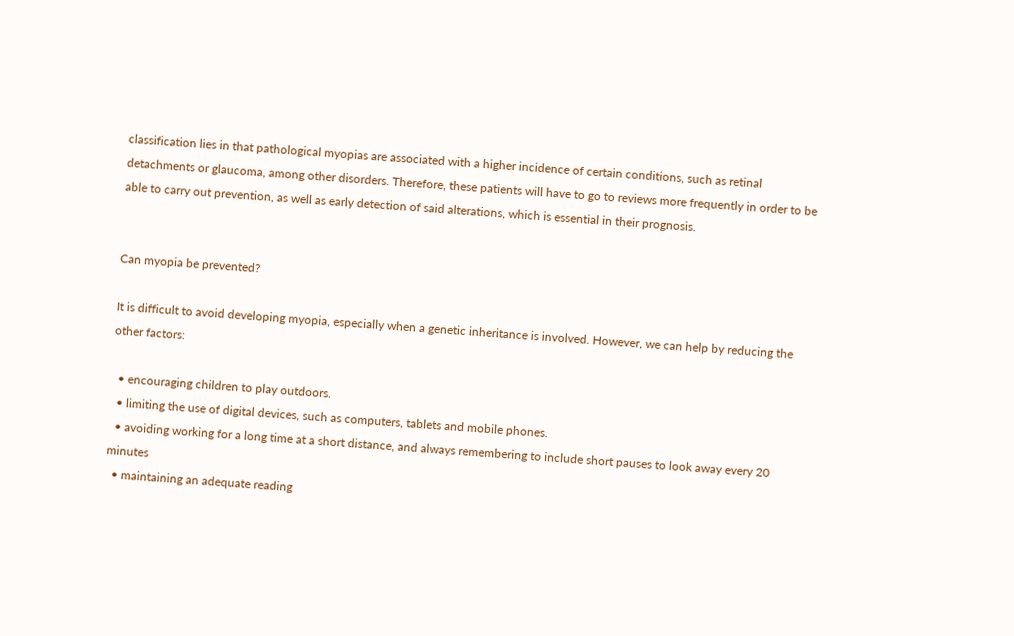classification lies in that pathological myopias are associated with a higher incidence of certain conditions, such as retinal detachments or glaucoma, among other disorders. Therefore, these patients will have to go to reviews more frequently in order to be able to carry out prevention, as well as early detection of said alterations, which is essential in their prognosis.


Can myopia be prevented?

It is difficult to avoid developing myopia, especially when a genetic inheritance is involved. However, we can help by reducing the other factors:

  • encouraging children to play outdoors.
  • limiting the use of digital devices, such as computers, tablets and mobile phones.
  • avoiding working for a long time at a short distance, and always remembering to include short pauses to look away every 20 minutes
  • maintaining an adequate reading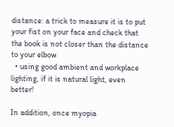distance: a trick to measure it is to put your fist on your face and check that the book is not closer than the distance to your elbow
  • using good ambient and workplace lighting, if it is natural light, even better!

In addition, once myopia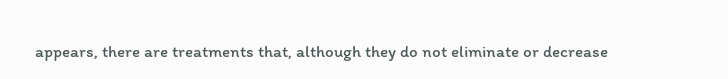appears, there are treatments that, although they do not eliminate or decrease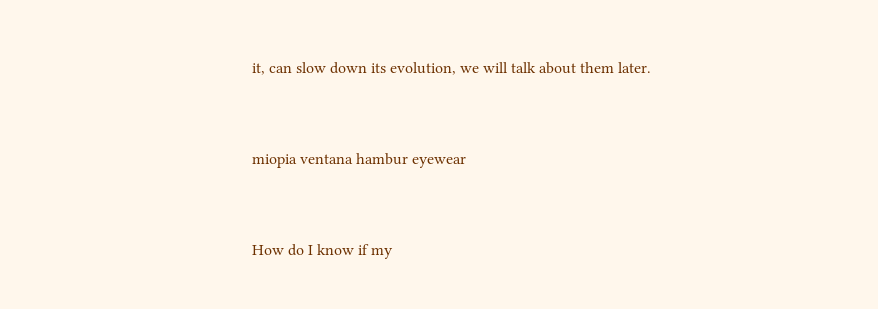it, can slow down its evolution, we will talk about them later.


miopia ventana hambur eyewear


How do I know if my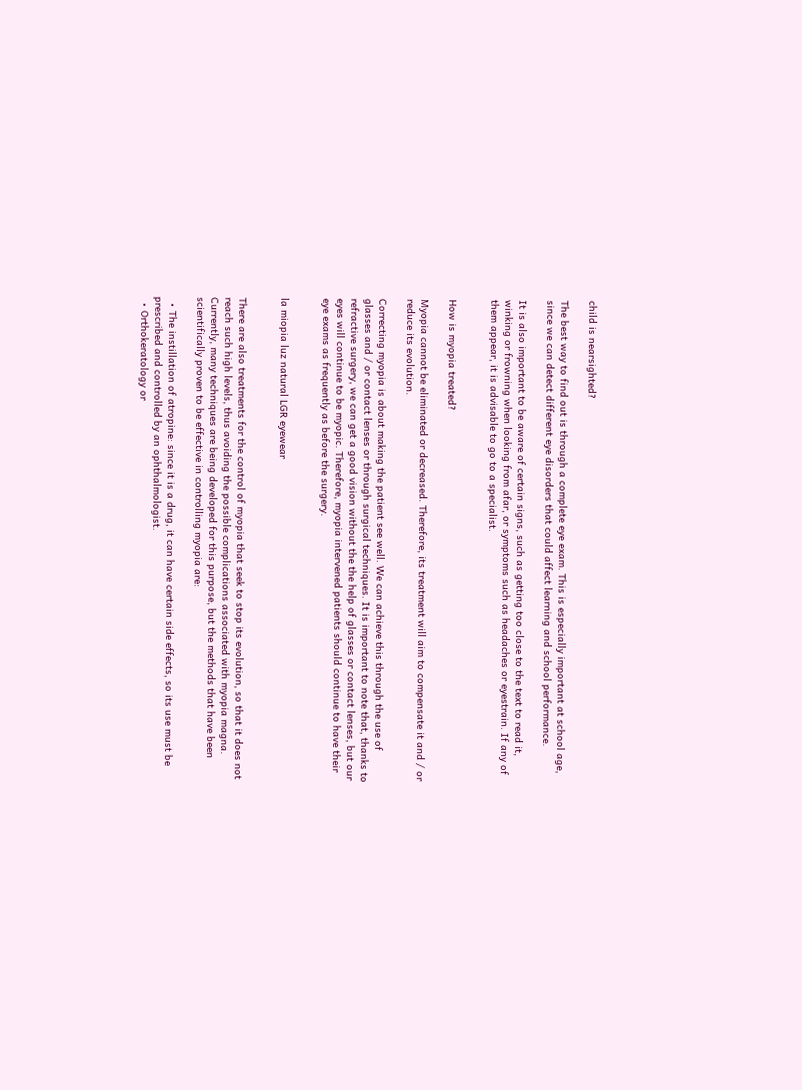child is nearsighted?

The best way to find out is through a complete eye exam. This is especially important at school age, since we can detect different eye disorders that could affect learning and school performance.

It is also important to be aware of certain signs, such as getting too close to the text to read it, winking or frowning when looking from afar, or symptoms such as headaches or eyestrain. If any of them appear, it is advisable to go to a specialist.


How is myopia treated?

Myopia cannot be eliminated or decreased. Therefore, its treatment will aim to compensate it and / or reduce its evolution.

Correcting myopia is about making the patient see well. We can achieve this through the use of glasses and / or contact lenses or through surgical techniques. It is important to note that, thanks to refractive surgery, we can get a good vision without the the help of glasses or contact lenses, but our eyes will continue to be myopic. Therefore, myopia intervened patients should continue to have their eye exams as frequently as before the surgery.


la miopia luz natural LGR eyewear


There are also treatments for the control of myopia that seek to stop its evolution, so that it does not reach such high levels, thus avoiding the possible complications associated with myopia magna. Currently, many techniques are being developed for this purpose, but the methods that have been scientifically proven to be effective in controlling myopia are:

  • The instillation of atropine: since it is a drug, it can have certain side effects, so its use must be prescribed and controlled by an ophthalmologist.
  • Orthokeratology or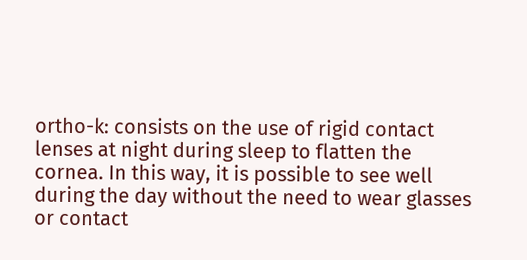ortho-k: consists on the use of rigid contact lenses at night during sleep to flatten the cornea. In this way, it is possible to see well during the day without the need to wear glasses or contact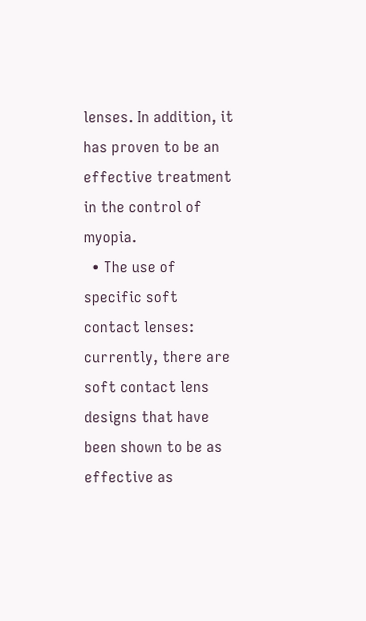lenses. In addition, it has proven to be an effective treatment in the control of myopia.
  • The use of specific soft contact lenses: currently, there are soft contact lens designs that have been shown to be as effective as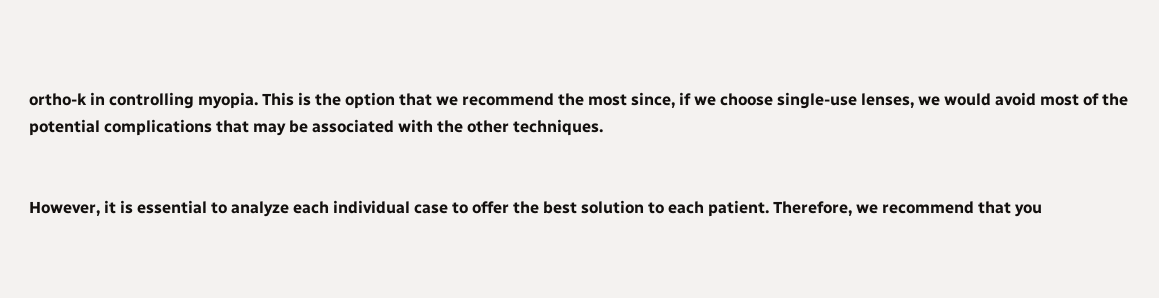ortho-k in controlling myopia. This is the option that we recommend the most since, if we choose single-use lenses, we would avoid most of the potential complications that may be associated with the other techniques.


However, it is essential to analyze each individual case to offer the best solution to each patient. Therefore, we recommend that you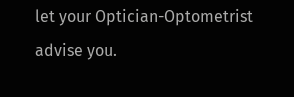let your Optician-Optometrist advise you.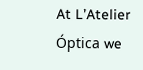At L’Atelier Óptica we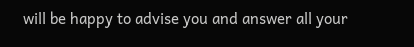will be happy to advise you and answer all your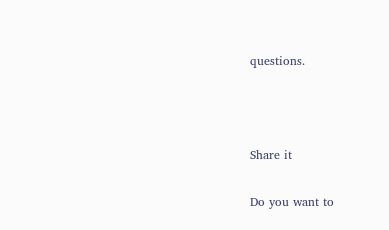questions.



Share it

Do you want to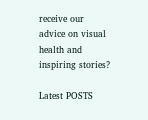receive our advice on visual health and inspiring stories?

Latest POSTS